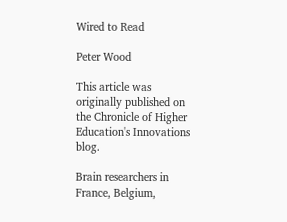Wired to Read

Peter Wood

This article was originally published on the Chronicle of Higher Education's Innovations blog.

Brain researchers in France, Belgium,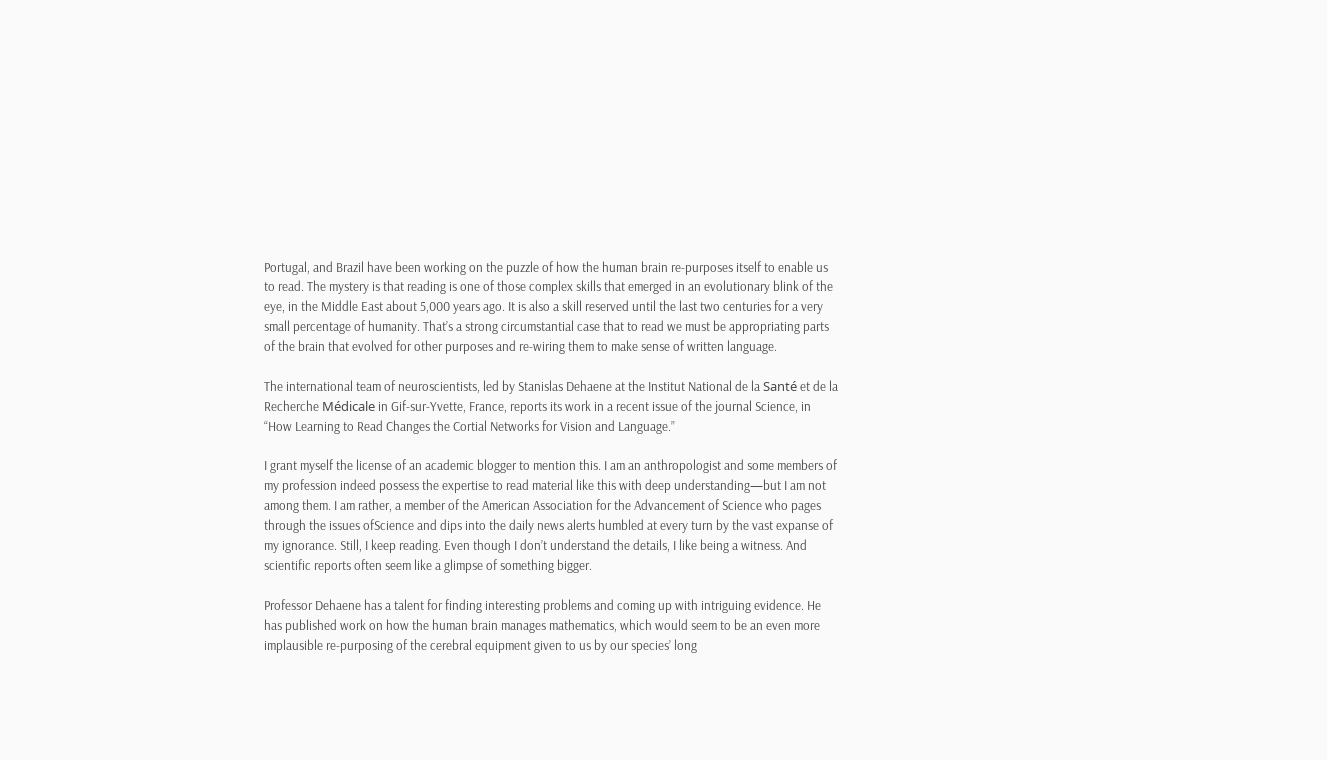Portugal, and Brazil have been working on the puzzle of how the human brain re-purposes itself to enable us to read. The mystery is that reading is one of those complex skills that emerged in an evolutionary blink of the eye, in the Middle East about 5,000 years ago. It is also a skill reserved until the last two centuries for a very small percentage of humanity. That’s a strong circumstantial case that to read we must be appropriating parts of the brain that evolved for other purposes and re-wiring them to make sense of written language.

The international team of neuroscientists, led by Stanislas Dehaene at the Institut National de la Santé et de la Recherche Médicale in Gif-sur-Yvette, France, reports its work in a recent issue of the journal Science, in “How Learning to Read Changes the Cortial Networks for Vision and Language.”

I grant myself the license of an academic blogger to mention this. I am an anthropologist and some members of my profession indeed possess the expertise to read material like this with deep understanding—but I am not among them. I am rather, a member of the American Association for the Advancement of Science who pages through the issues ofScience and dips into the daily news alerts humbled at every turn by the vast expanse of my ignorance. Still, I keep reading. Even though I don’t understand the details, I like being a witness. And scientific reports often seem like a glimpse of something bigger.

Professor Dehaene has a talent for finding interesting problems and coming up with intriguing evidence. He has published work on how the human brain manages mathematics, which would seem to be an even more implausible re-purposing of the cerebral equipment given to us by our species’ long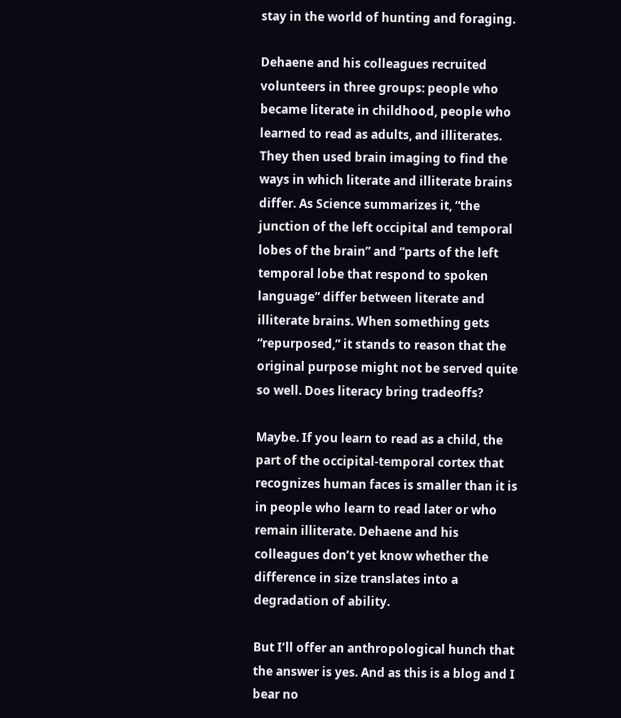stay in the world of hunting and foraging.

Dehaene and his colleagues recruited volunteers in three groups: people who became literate in childhood, people who learned to read as adults, and illiterates. They then used brain imaging to find the ways in which literate and illiterate brains differ. As Science summarizes it, “the junction of the left occipital and temporal lobes of the brain” and “parts of the left temporal lobe that respond to spoken language” differ between literate and illiterate brains. When something gets “repurposed,” it stands to reason that the original purpose might not be served quite so well. Does literacy bring tradeoffs?

Maybe. If you learn to read as a child, the part of the occipital-temporal cortex that recognizes human faces is smaller than it is in people who learn to read later or who remain illiterate. Dehaene and his colleagues don’t yet know whether the difference in size translates into a degradation of ability.

But I’ll offer an anthropological hunch that the answer is yes. And as this is a blog and I bear no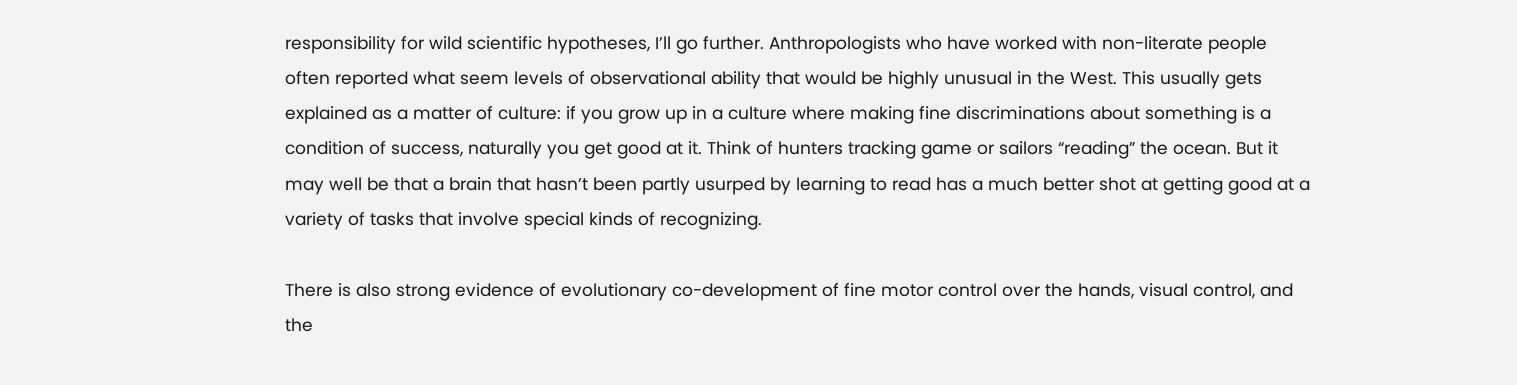responsibility for wild scientific hypotheses, I’ll go further. Anthropologists who have worked with non-literate people often reported what seem levels of observational ability that would be highly unusual in the West. This usually gets explained as a matter of culture: if you grow up in a culture where making fine discriminations about something is a condition of success, naturally you get good at it. Think of hunters tracking game or sailors “reading” the ocean. But it may well be that a brain that hasn’t been partly usurped by learning to read has a much better shot at getting good at a variety of tasks that involve special kinds of recognizing.

There is also strong evidence of evolutionary co-development of fine motor control over the hands, visual control, and the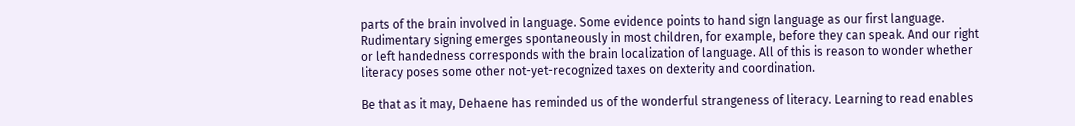parts of the brain involved in language. Some evidence points to hand sign language as our first language.  Rudimentary signing emerges spontaneously in most children, for example, before they can speak. And our right or left handedness corresponds with the brain localization of language. All of this is reason to wonder whether literacy poses some other not-yet-recognized taxes on dexterity and coordination.

Be that as it may, Dehaene has reminded us of the wonderful strangeness of literacy. Learning to read enables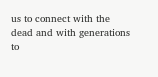us to connect with the dead and with generations to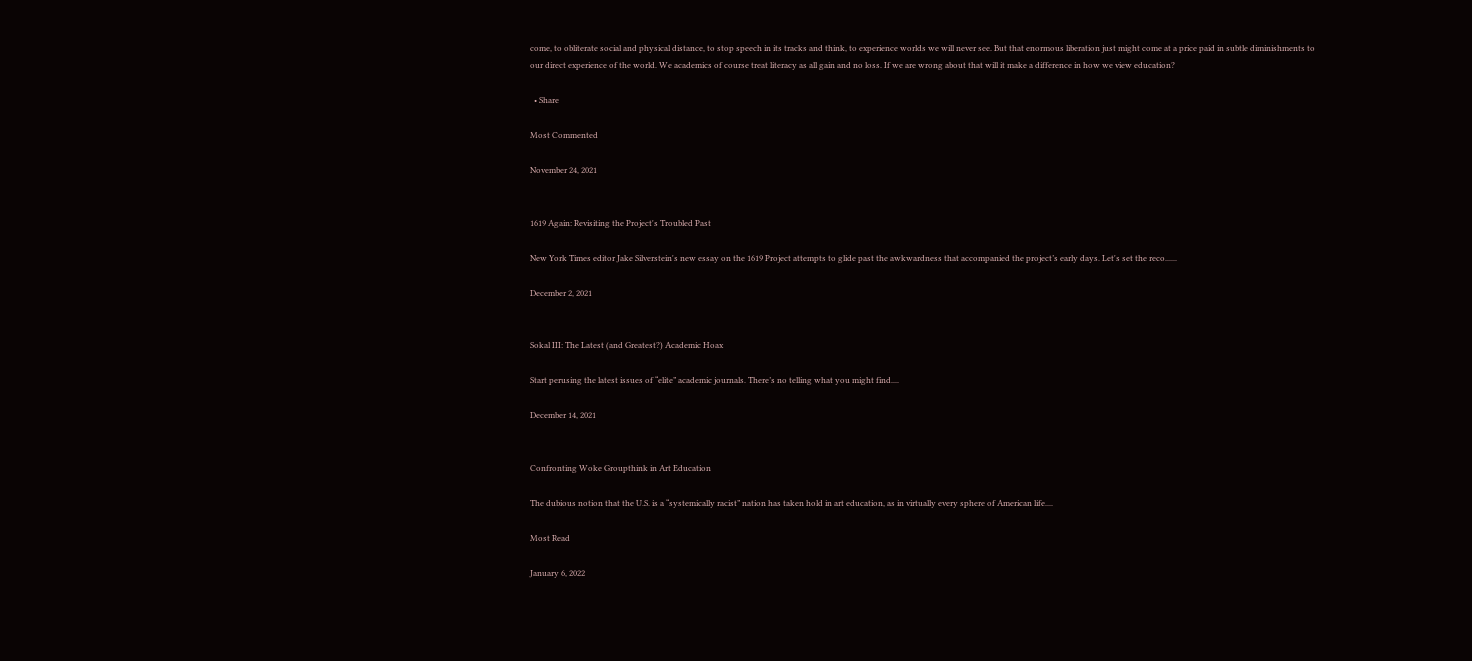come, to obliterate social and physical distance, to stop speech in its tracks and think, to experience worlds we will never see. But that enormous liberation just might come at a price paid in subtle diminishments to our direct experience of the world. We academics of course treat literacy as all gain and no loss. If we are wrong about that will it make a difference in how we view education?

  • Share

Most Commented

November 24, 2021


1619 Again: Revisiting the Project's Troubled Past

New York Times editor Jake Silverstein's new essay on the 1619 Project attempts to glide past the awkwardness that accompanied the project’s early days. Let's set the reco......

December 2, 2021


Sokal III: The Latest (and Greatest?) Academic Hoax

Start perusing the latest issues of “elite” academic journals. There’s no telling what you might find....

December 14, 2021


Confronting Woke Groupthink in Art Education

The dubious notion that the U.S. is a “systemically racist” nation has taken hold in art education, as in virtually every sphere of American life....

Most Read

January 6, 2022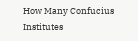How Many Confucius Institutes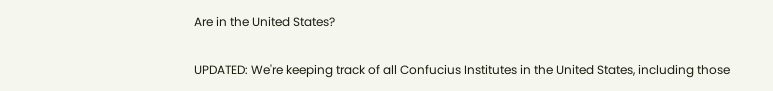Are in the United States?

UPDATED: We're keeping track of all Confucius Institutes in the United States, including those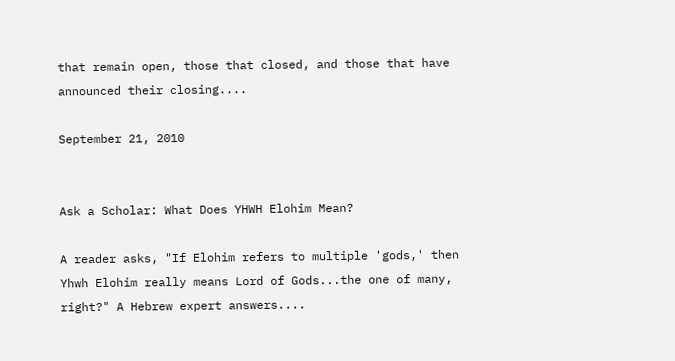that remain open, those that closed, and those that have announced their closing....

September 21, 2010


Ask a Scholar: What Does YHWH Elohim Mean?

A reader asks, "If Elohim refers to multiple 'gods,' then Yhwh Elohim really means Lord of Gods...the one of many, right?" A Hebrew expert answers....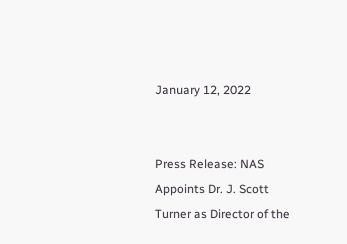January 12, 2022


Press Release: NAS Appoints Dr. J. Scott Turner as Director of the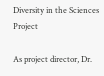Diversity in the Sciences Project

As project director, Dr.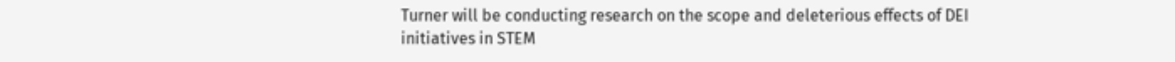Turner will be conducting research on the scope and deleterious effects of DEI initiatives in STEM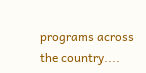programs across the country....